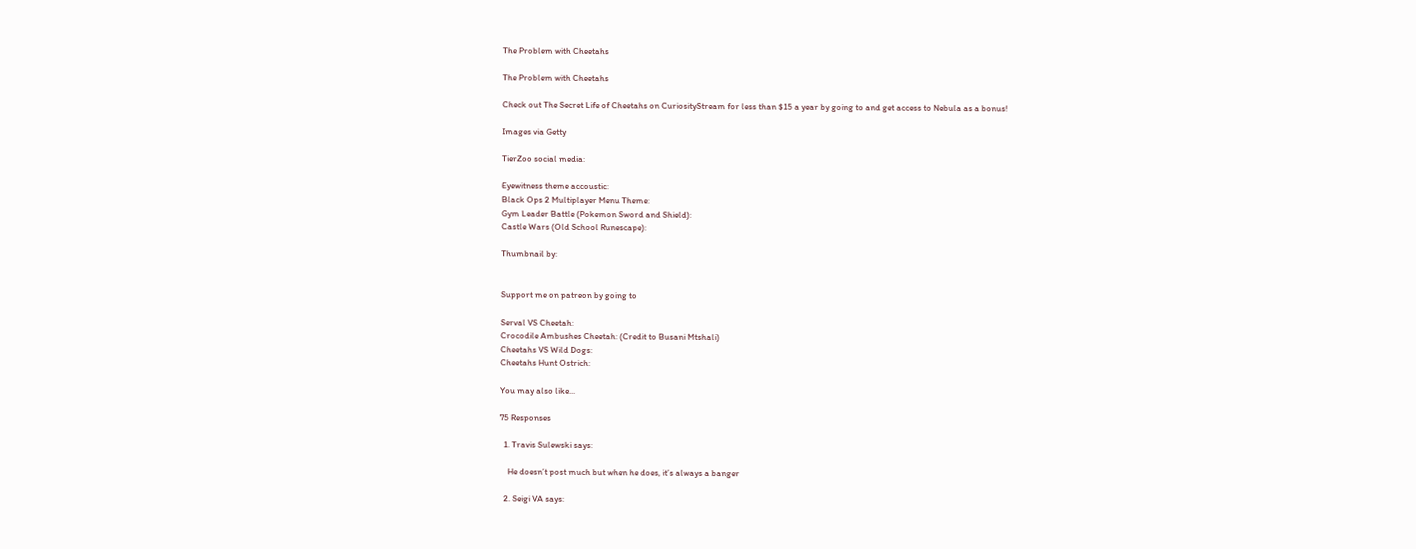The Problem with Cheetahs

The Problem with Cheetahs

Check out The Secret Life of Cheetahs on CuriosityStream for less than $15 a year by going to and get access to Nebula as a bonus!

Images via Getty

TierZoo social media:

Eyewitness theme accoustic:
Black Ops 2 Multiplayer Menu Theme:
Gym Leader Battle (Pokemon Sword and Shield):
Castle Wars (Old School Runescape):

Thumbnail by:


Support me on patreon by going to

Serval VS Cheetah:
Crocodile Ambushes Cheetah: (Credit to Busani Mtshali)
Cheetahs VS Wild Dogs:
Cheetahs Hunt Ostrich:

You may also like...

75 Responses

  1. Travis Sulewski says:

    He doesn’t post much but when he does, it’s always a banger

  2. Seigi VA says: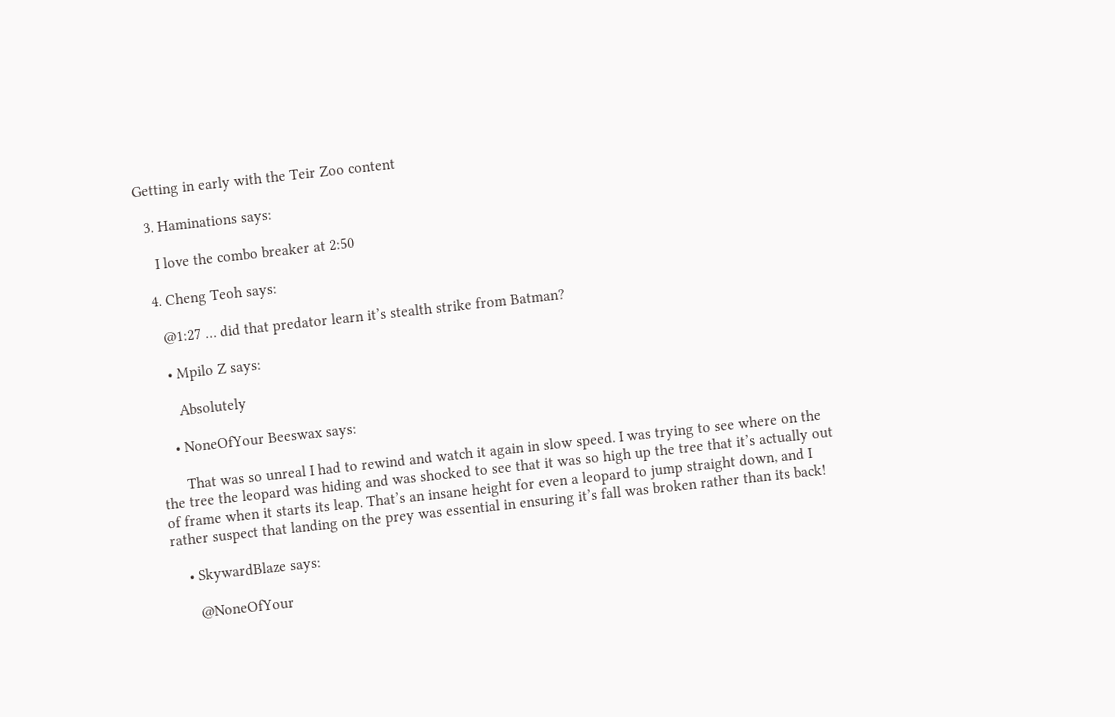Getting in early with the Teir Zoo content

  3. Haminations says:

    I love the combo breaker at 2:50

  4. Cheng Teoh says:

    @1:27 … did that predator learn it’s stealth strike from Batman?

    • Mpilo Z says:

      Absolutely

    • NoneOfYour Beeswax says:

      That was so unreal I had to rewind and watch it again in slow speed. I was trying to see where on the the tree the leopard was hiding and was shocked to see that it was so high up the tree that it’s actually out of frame when it starts its leap. That’s an insane height for even a leopard to jump straight down, and I rather suspect that landing on the prey was essential in ensuring it’s fall was broken rather than its back!

    • SkywardBlaze says:

      @NoneOfYour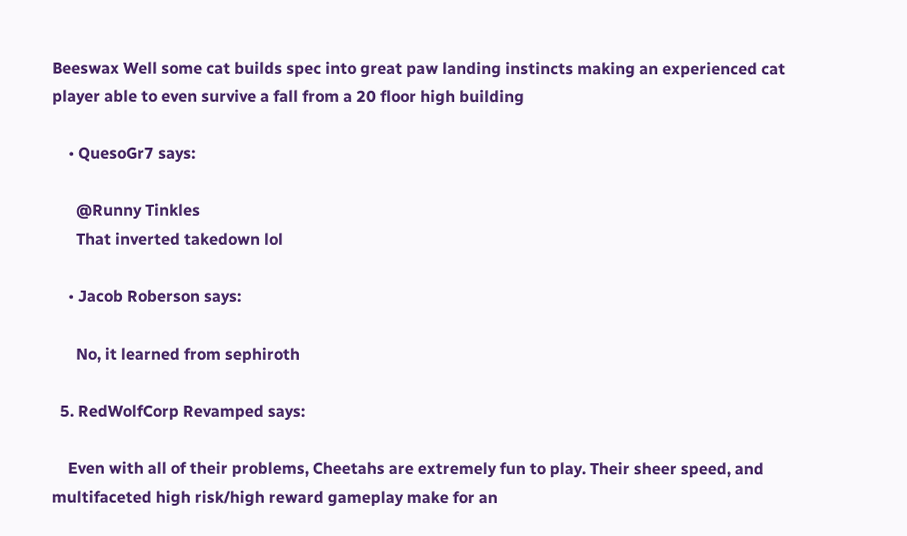Beeswax Well some cat builds spec into great paw landing instincts making an experienced cat player able to even survive a fall from a 20 floor high building

    • QuesoGr7 says:

      @Runny Tinkles
      That inverted takedown lol

    • Jacob Roberson says:

      No, it learned from sephiroth

  5. RedWolfCorp Revamped says:

    Even with all of their problems, Cheetahs are extremely fun to play. Their sheer speed, and multifaceted high risk/high reward gameplay make for an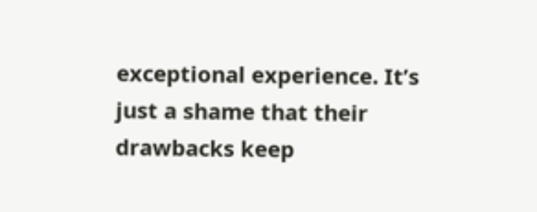exceptional experience. It’s just a shame that their drawbacks keep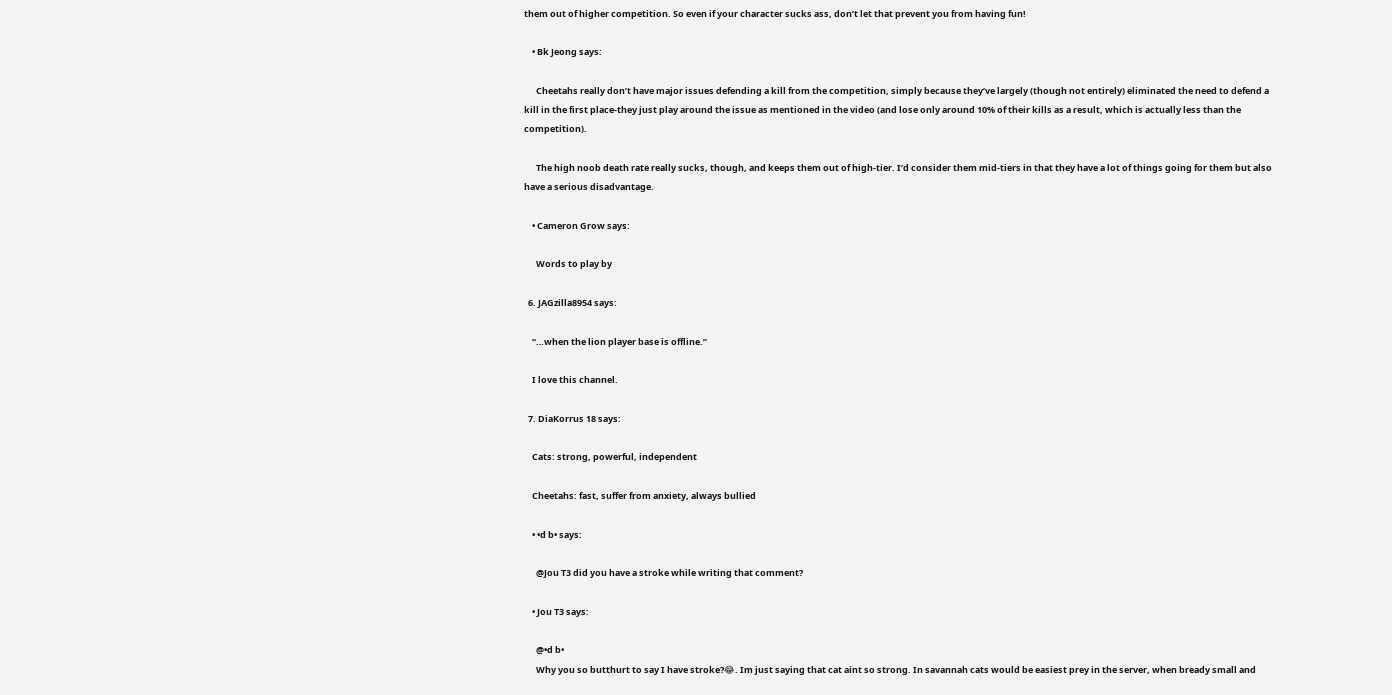them out of higher competition. So even if your character sucks ass, don’t let that prevent you from having fun!

    • Bk Jeong says:

      Cheetahs really don’t have major issues defending a kill from the competition, simply because they’ve largely (though not entirely) eliminated the need to defend a kill in the first place-they just play around the issue as mentioned in the video (and lose only around 10% of their kills as a result, which is actually less than the competition).

      The high noob death rate really sucks, though, and keeps them out of high-tier. I’d consider them mid-tiers in that they have a lot of things going for them but also have a serious disadvantage.

    • Cameron Grow says:

      Words to play by

  6. JAGzilla8954 says:

    “…when the lion player base is offline.”

    I love this channel.

  7. DiaKorrus 18 says:

    Cats: strong, powerful, independent

    Cheetahs: fast, suffer from anxiety, always bullied

    • •d b• says:

      @Jou T3 did you have a stroke while writing that comment?

    • Jou T3 says:

      @•d b•
      Why you so butthurt to say I have stroke?😂. Im just saying that cat aint so strong. In savannah cats would be easiest prey in the server, when bready small and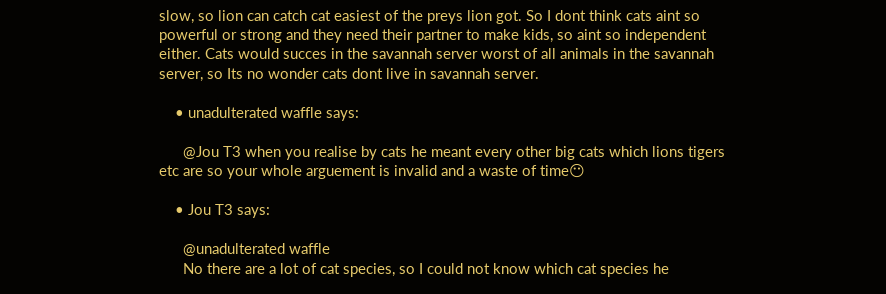slow, so lion can catch cat easiest of the preys lion got. So I dont think cats aint so powerful or strong and they need their partner to make kids, so aint so independent either. Cats would succes in the savannah server worst of all animals in the savannah server, so Its no wonder cats dont live in savannah server.

    • unadulterated waffle says:

      @Jou T3 when you realise by cats he meant every other big cats which lions tigers etc are so your whole arguement is invalid and a waste of time😶

    • Jou T3 says:

      @unadulterated waffle
      No there are a lot of cat species, so I could not know which cat species he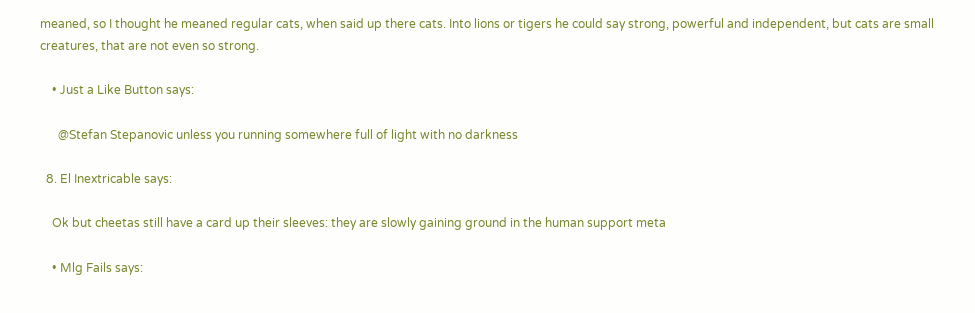meaned, so I thought he meaned regular cats, when said up there cats. Into lions or tigers he could say strong, powerful and independent, but cats are small creatures, that are not even so strong.

    • Just a Like Button says:

      @Stefan Stepanovic unless you running somewhere full of light with no darkness

  8. El Inextricable says:

    Ok but cheetas still have a card up their sleeves: they are slowly gaining ground in the human support meta

    • Mlg Fails says: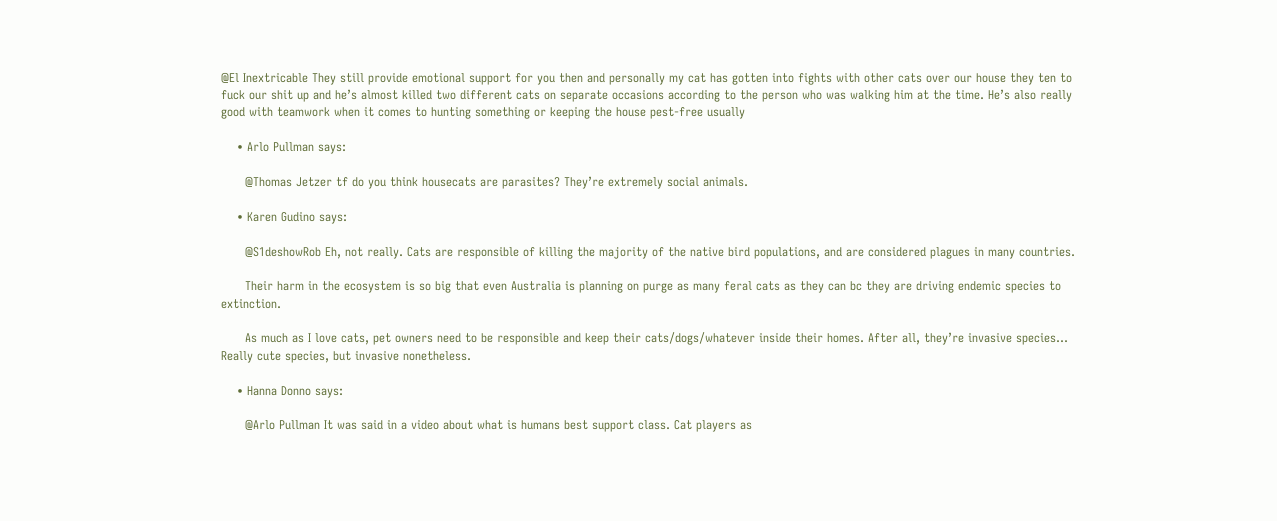@El Inextricable They still provide emotional support for you then and personally my cat has gotten into fights with other cats over our house they ten to fuck our shit up and he’s almost killed two different cats on separate occasions according to the person who was walking him at the time. He’s also really good with teamwork when it comes to hunting something or keeping the house pest-free usually

    • Arlo Pullman says:

      @Thomas Jetzer tf do you think housecats are parasites? They’re extremely social animals.

    • Karen Gudino says:

      @S1deshowRob Eh, not really. Cats are responsible of killing the majority of the native bird populations, and are considered plagues in many countries.

      Their harm in the ecosystem is so big that even Australia is planning on purge as many feral cats as they can bc they are driving endemic species to extinction.

      As much as I love cats, pet owners need to be responsible and keep their cats/dogs/whatever inside their homes. After all, they’re invasive species… Really cute species, but invasive nonetheless.

    • Hanna Donno says:

      @Arlo Pullman It was said in a video about what is humans best support class. Cat players as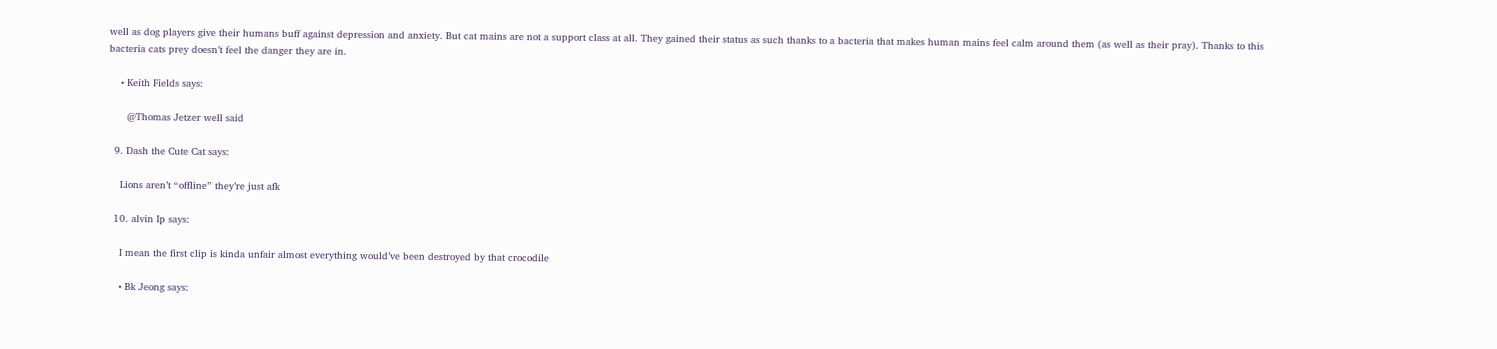well as dog players give their humans buff against depression and anxiety. But cat mains are not a support class at all. They gained their status as such thanks to a bacteria that makes human mains feel calm around them (as well as their pray). Thanks to this bacteria cats prey doesn’t feel the danger they are in.

    • Keith Fields says:

      @Thomas Jetzer well said

  9. Dash the Cute Cat says:

    Lions aren’t “offline” they’re just afk

  10. alvin Ip says:

    I mean the first clip is kinda unfair almost everything would’ve been destroyed by that crocodile

    • Bk Jeong says: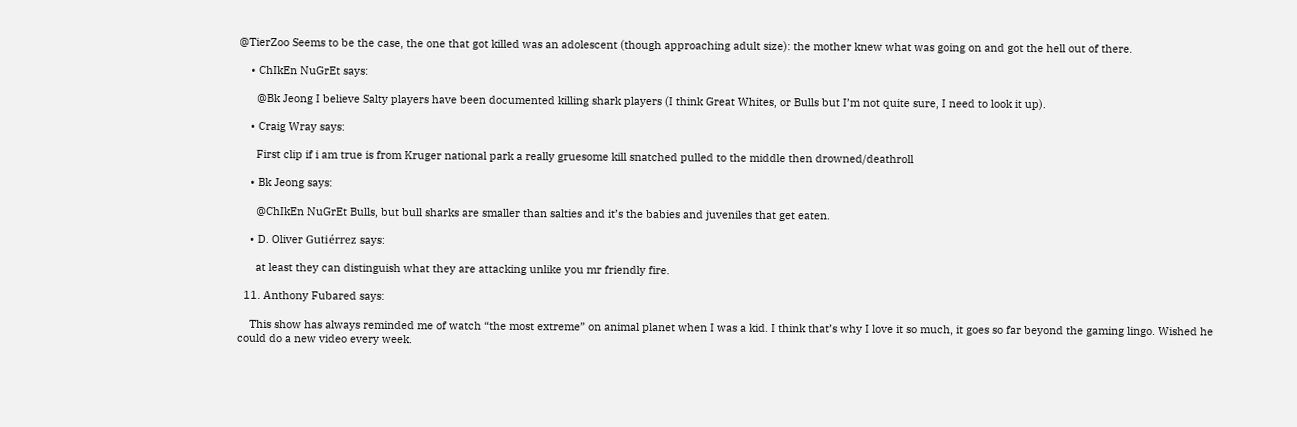@TierZoo Seems to be the case, the one that got killed was an adolescent (though approaching adult size): the mother knew what was going on and got the hell out of there.

    • ChIkEn NuGrEt says:

      @Bk Jeong I believe Salty players have been documented killing shark players (I think Great Whites, or Bulls but I’m not quite sure, I need to look it up).

    • Craig Wray says:

      First clip if i am true is from Kruger national park a really gruesome kill snatched pulled to the middle then drowned/deathroll

    • Bk Jeong says:

      @ChIkEn NuGrEt Bulls, but bull sharks are smaller than salties and it’s the babies and juveniles that get eaten.

    • D. Oliver Gutiérrez says:

      at least they can distinguish what they are attacking unlike you mr friendly fire.

  11. Anthony Fubared says:

    This show has always reminded me of watch “the most extreme” on animal planet when I was a kid. I think that’s why I love it so much, it goes so far beyond the gaming lingo. Wished he could do a new video every week.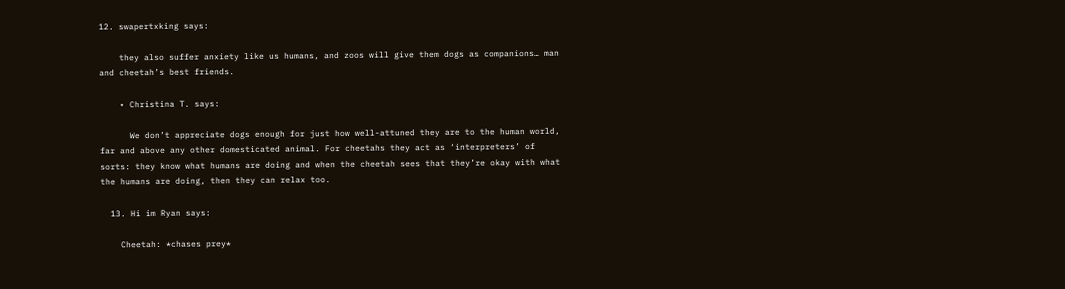12. swapertxking says:

    they also suffer anxiety like us humans, and zoos will give them dogs as companions… man and cheetah’s best friends.

    • Christina T. says:

      We don’t appreciate dogs enough for just how well-attuned they are to the human world, far and above any other domesticated animal. For cheetahs they act as ‘interpreters’ of sorts: they know what humans are doing and when the cheetah sees that they’re okay with what the humans are doing, then they can relax too.

  13. Hi im Ryan says:

    Cheetah: *chases prey*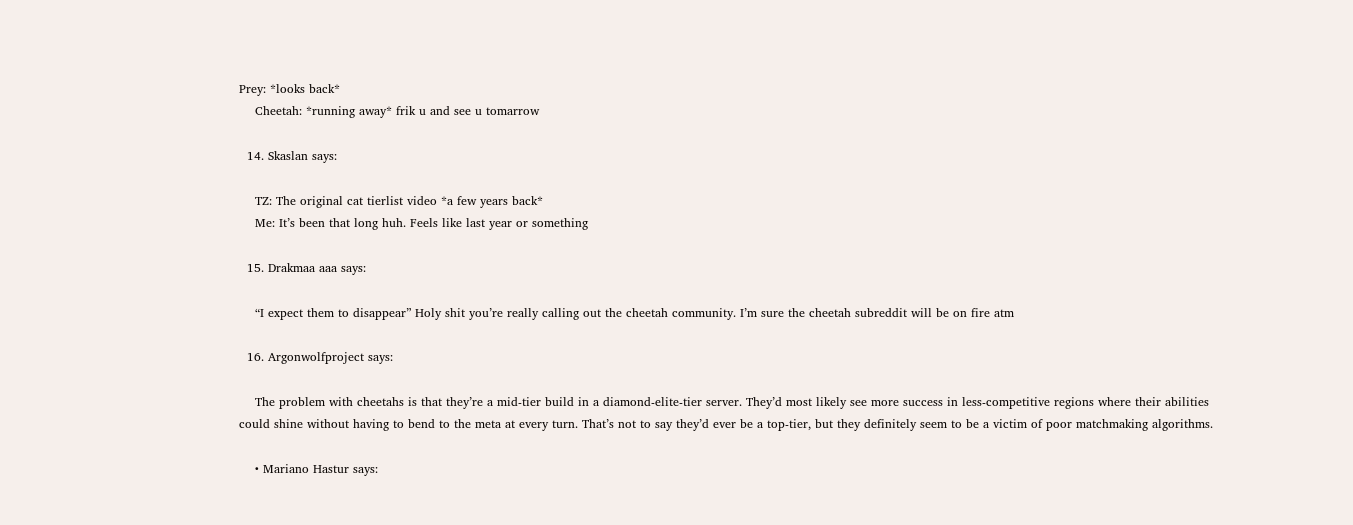Prey: *looks back*
    Cheetah: *running away* frik u and see u tomarrow

  14. Skaslan says:

    TZ: The original cat tierlist video *a few years back*
    Me: It’s been that long huh. Feels like last year or something

  15. Drakmaa aaa says:

    “I expect them to disappear” Holy shit you’re really calling out the cheetah community. I’m sure the cheetah subreddit will be on fire atm

  16. Argonwolfproject says:

    The problem with cheetahs is that they’re a mid-tier build in a diamond-elite-tier server. They’d most likely see more success in less-competitive regions where their abilities could shine without having to bend to the meta at every turn. That’s not to say they’d ever be a top-tier, but they definitely seem to be a victim of poor matchmaking algorithms.

    • Mariano Hastur says: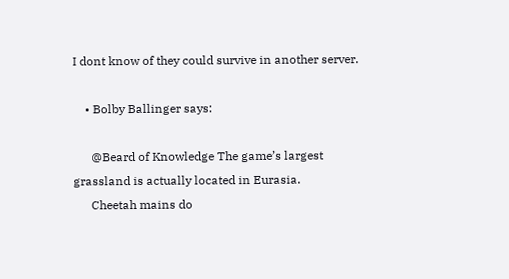I dont know of they could survive in another server.

    • Bolby Ballinger says:

      @Beard of Knowledge The game’s largest grassland is actually located in Eurasia.
      Cheetah mains do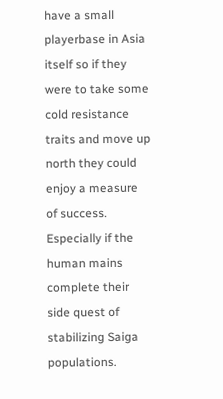have a small playerbase in Asia itself so if they were to take some cold resistance traits and move up north they could enjoy a measure of success. Especially if the human mains complete their side quest of stabilizing Saiga populations.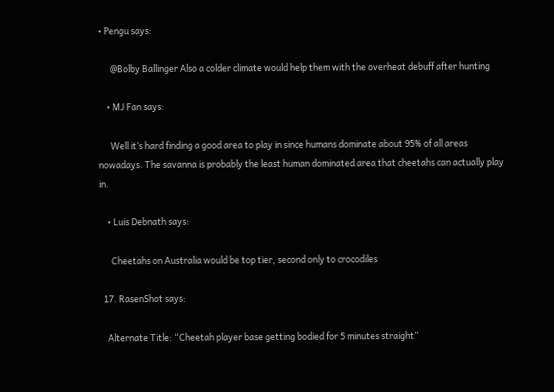• Pengu says:

      @Bolby Ballinger Also a colder climate would help them with the overheat debuff after hunting

    • MJ Fan says:

      Well it’s hard finding a good area to play in since humans dominate about 95% of all areas nowadays. The savanna is probably the least human dominated area that cheetahs can actually play in.

    • Luis Debnath says:

      Cheetahs on Australia would be top tier, second only to crocodiles

  17. RasenShot says:

    Alternate Title: “Cheetah player base getting bodied for 5 minutes straight”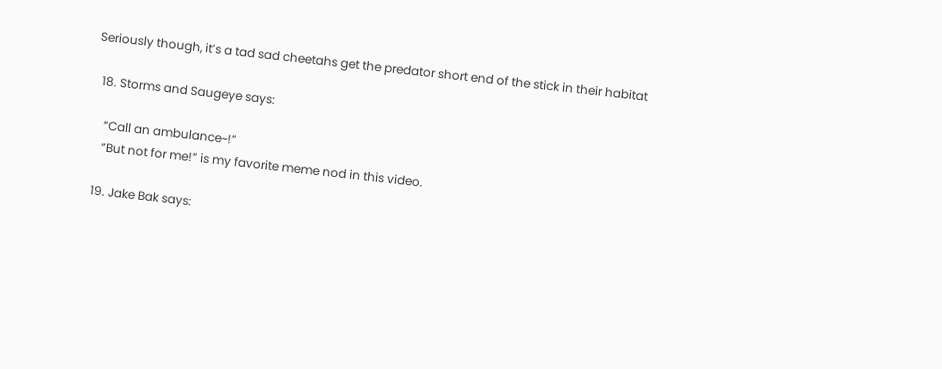Seriously though, it’s a tad sad cheetahs get the predator short end of the stick in their habitat

  18. Storms and Saugeye says:

    “Call an ambulance~!”
    “But not for me!” is my favorite meme nod in this video.

  19. Jake Bak says: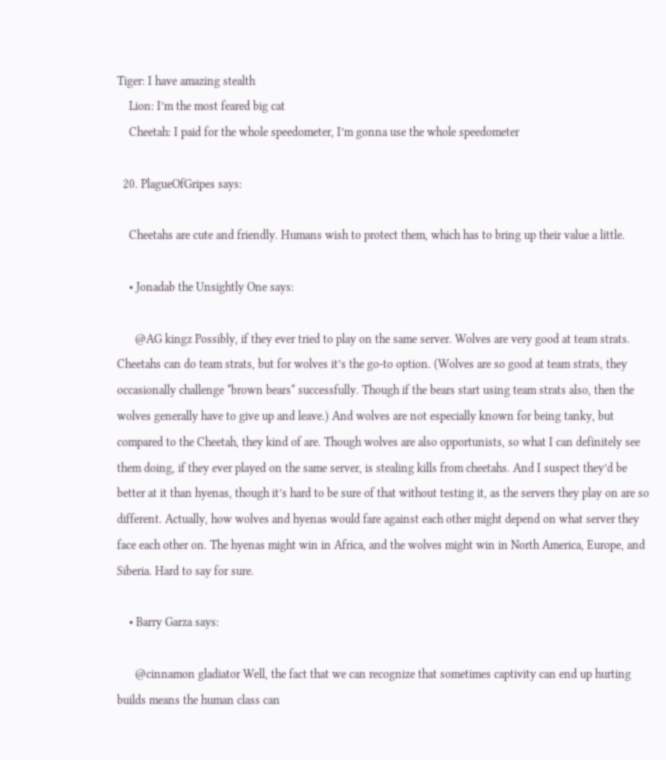Tiger: I have amazing stealth
    Lion: I’m the most feared big cat
    Cheetah: I paid for the whole speedometer, I’m gonna use the whole speedometer

  20. PlagueOfGripes says:

    Cheetahs are cute and friendly. Humans wish to protect them, which has to bring up their value a little.

    • Jonadab the Unsightly One says:

      @AG kingz Possibly, if they ever tried to play on the same server. Wolves are very good at team strats. Cheetahs can do team strats, but for wolves it’s the go-to option. (Wolves are so good at team strats, they occasionally challenge *brown bears* successfully. Though if the bears start using team strats also, then the wolves generally have to give up and leave.) And wolves are not especially known for being tanky, but compared to the Cheetah, they kind of are. Though wolves are also opportunists, so what I can definitely see them doing, if they ever played on the same server, is stealing kills from cheetahs. And I suspect they’d be better at it than hyenas, though it’s hard to be sure of that without testing it, as the servers they play on are so different. Actually, how wolves and hyenas would fare against each other might depend on what server they face each other on. The hyenas might win in Africa, and the wolves might win in North America, Europe, and Siberia. Hard to say for sure.

    • Barry Garza says:

      @cinnamon gladiator Well, the fact that we can recognize that sometimes captivity can end up hurting builds means the human class can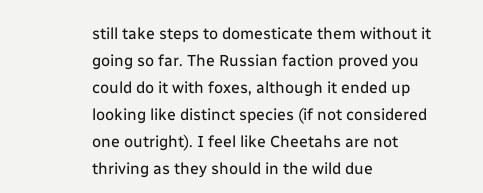still take steps to domesticate them without it going so far. The Russian faction proved you could do it with foxes, although it ended up looking like distinct species (if not considered one outright). I feel like Cheetahs are not thriving as they should in the wild due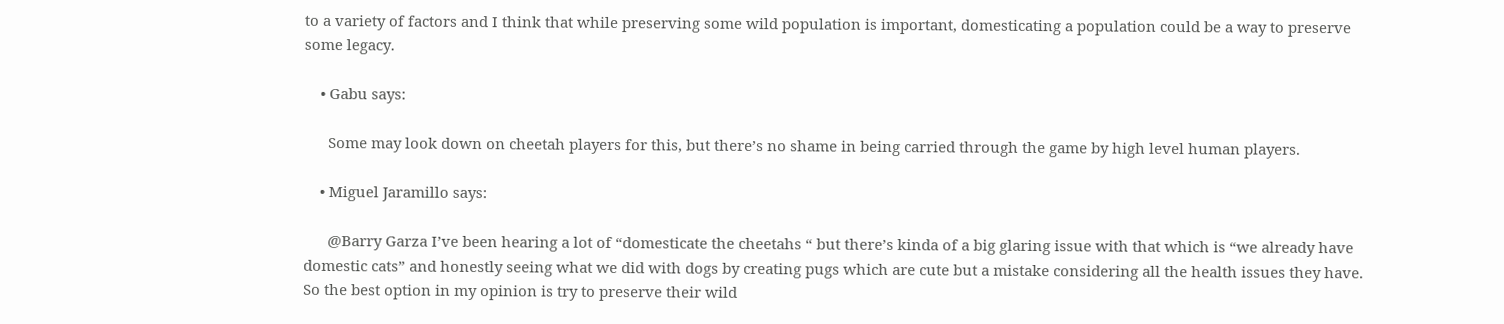to a variety of factors and I think that while preserving some wild population is important, domesticating a population could be a way to preserve some legacy.

    • Gabu says:

      Some may look down on cheetah players for this, but there’s no shame in being carried through the game by high level human players.

    • Miguel Jaramillo says:

      @Barry Garza I’ve been hearing a lot of “domesticate the cheetahs “ but there’s kinda of a big glaring issue with that which is “we already have domestic cats” and honestly seeing what we did with dogs by creating pugs which are cute but a mistake considering all the health issues they have. So the best option in my opinion is try to preserve their wild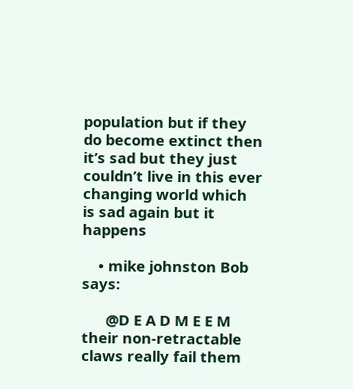population but if they do become extinct then it’s sad but they just couldn’t live in this ever changing world which is sad again but it happens

    • mike johnston Bob says:

      @D E A D M E E M their non-retractable claws really fail them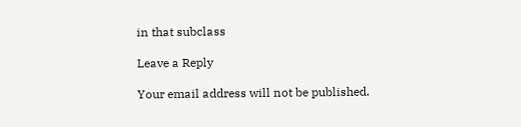in that subclass

Leave a Reply

Your email address will not be published.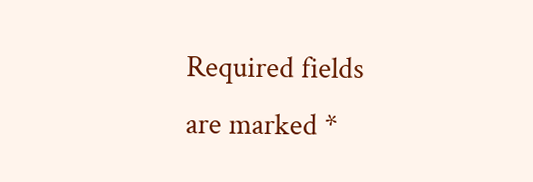Required fields are marked *